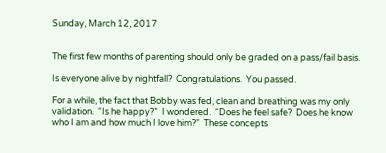Sunday, March 12, 2017


The first few months of parenting should only be graded on a pass/fail basis.

Is everyone alive by nightfall?  Congratulations.  You passed.

For a while, the fact that Bobby was fed, clean and breathing was my only validation.  “Is he happy?”  I wondered.  “Does he feel safe?  Does he know who I am and how much I love him?”  These concepts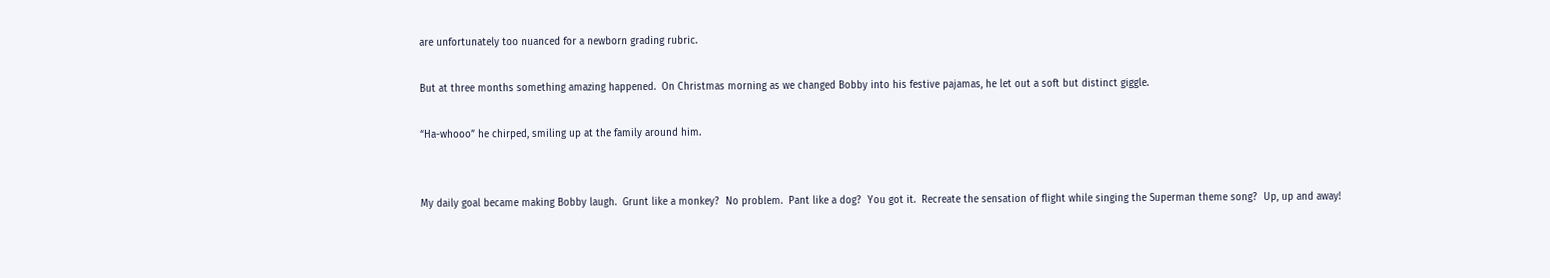are unfortunately too nuanced for a newborn grading rubric.

But at three months something amazing happened.  On Christmas morning as we changed Bobby into his festive pajamas, he let out a soft but distinct giggle.

“Ha-whooo” he chirped, smiling up at the family around him.


My daily goal became making Bobby laugh.  Grunt like a monkey?  No problem.  Pant like a dog?  You got it.  Recreate the sensation of flight while singing the Superman theme song?  Up, up and away!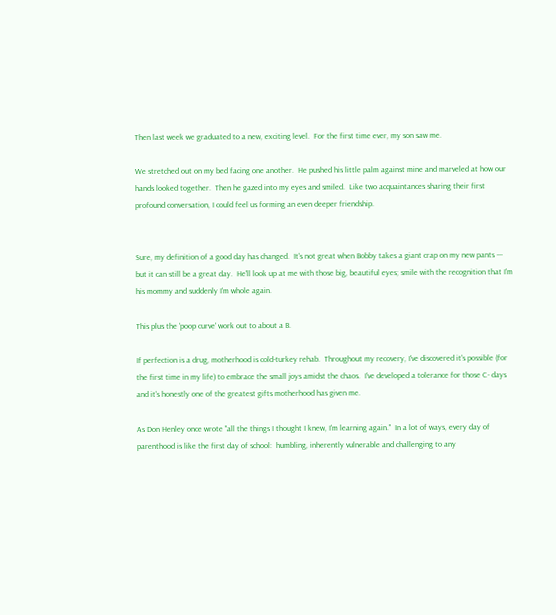Then last week we graduated to a new, exciting level.  For the first time ever, my son saw me.

We stretched out on my bed facing one another.  He pushed his little palm against mine and marveled at how our hands looked together.  Then he gazed into my eyes and smiled.  Like two acquaintances sharing their first profound conversation, I could feel us forming an even deeper friendship.


Sure, my definition of a good day has changed.  It's not great when Bobby takes a giant crap on my new pants --- but it can still be a great day.  He'll look up at me with those big, beautiful eyes; smile with the recognition that I'm his mommy and suddenly I'm whole again.

This plus the 'poop curve' work out to about a B.

If perfection is a drug, motherhood is cold-turkey rehab.  Throughout my recovery, I've discovered it's possible (for the first time in my life) to embrace the small joys amidst the chaos.  I've developed a tolerance for those C- days and it's honestly one of the greatest gifts motherhood has given me.

As Don Henley once wrote "all the things I thought I knew, I'm learning again."  In a lot of ways, every day of parenthood is like the first day of school:  humbling, inherently vulnerable and challenging to any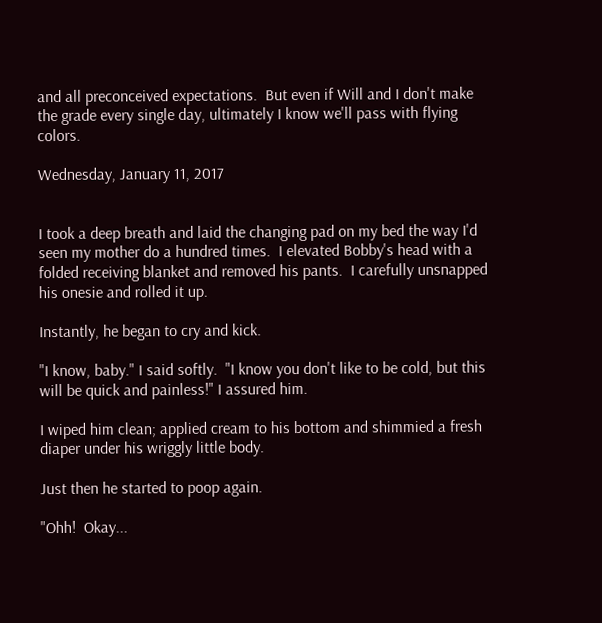and all preconceived expectations.  But even if Will and I don't make the grade every single day, ultimately I know we'll pass with flying colors.

Wednesday, January 11, 2017


I took a deep breath and laid the changing pad on my bed the way I'd seen my mother do a hundred times.  I elevated Bobby's head with a folded receiving blanket and removed his pants.  I carefully unsnapped his onesie and rolled it up.

Instantly, he began to cry and kick.

"I know, baby." I said softly.  "I know you don't like to be cold, but this will be quick and painless!" I assured him.

I wiped him clean; applied cream to his bottom and shimmied a fresh diaper under his wriggly little body.

Just then he started to poop again.

"Ohh!  Okay...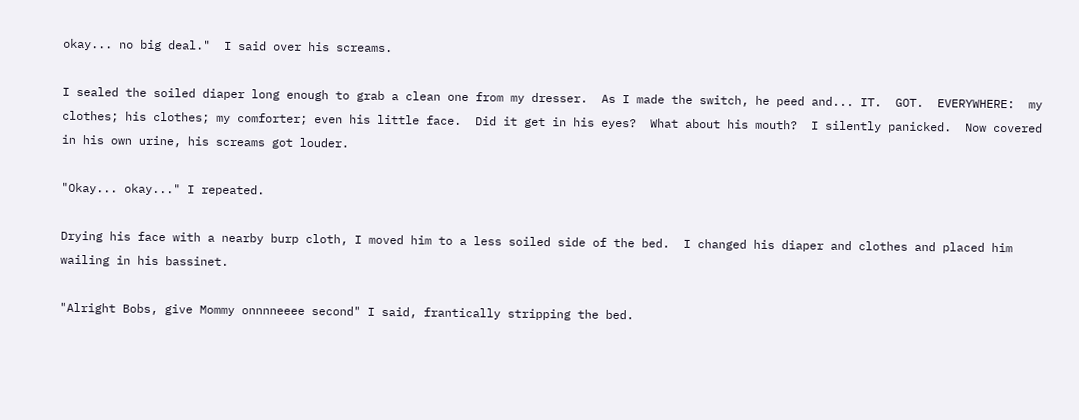okay... no big deal."  I said over his screams.

I sealed the soiled diaper long enough to grab a clean one from my dresser.  As I made the switch, he peed and... IT.  GOT.  EVERYWHERE:  my clothes; his clothes; my comforter; even his little face.  Did it get in his eyes?  What about his mouth?  I silently panicked.  Now covered in his own urine, his screams got louder.

"Okay... okay..." I repeated.

Drying his face with a nearby burp cloth, I moved him to a less soiled side of the bed.  I changed his diaper and clothes and placed him wailing in his bassinet.

"Alright Bobs, give Mommy onnnneeee second" I said, frantically stripping the bed.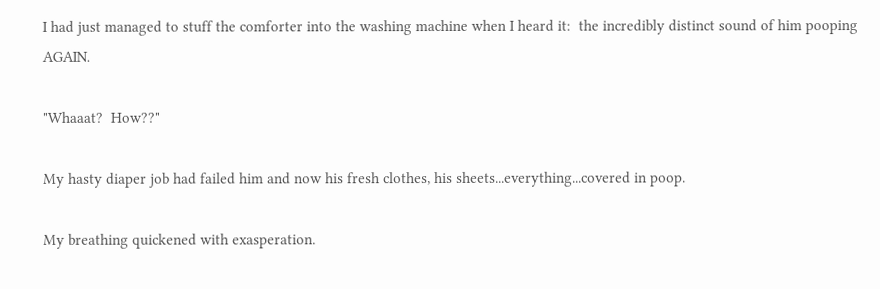I had just managed to stuff the comforter into the washing machine when I heard it:  the incredibly distinct sound of him pooping AGAIN.

"Whaaat?  How??"

My hasty diaper job had failed him and now his fresh clothes, his sheets...everything...covered in poop.

My breathing quickened with exasperation.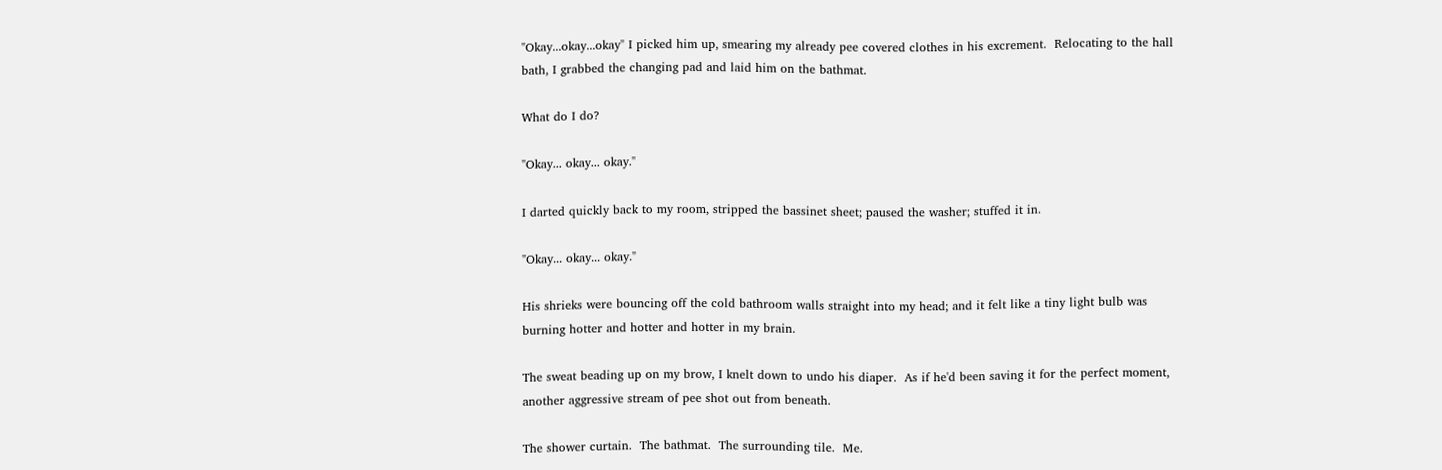"Okay...okay...okay" I picked him up, smearing my already pee covered clothes in his excrement.  Relocating to the hall bath, I grabbed the changing pad and laid him on the bathmat.

What do I do?

"Okay... okay... okay."

I darted quickly back to my room, stripped the bassinet sheet; paused the washer; stuffed it in.

"Okay... okay... okay."

His shrieks were bouncing off the cold bathroom walls straight into my head; and it felt like a tiny light bulb was burning hotter and hotter and hotter in my brain.

The sweat beading up on my brow, I knelt down to undo his diaper.  As if he'd been saving it for the perfect moment, another aggressive stream of pee shot out from beneath.

The shower curtain.  The bathmat.  The surrounding tile.  Me.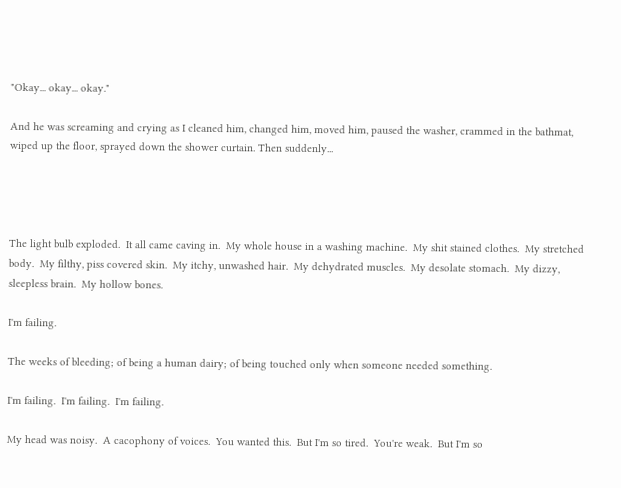"Okay... okay... okay."

And he was screaming and crying as I cleaned him, changed him, moved him, paused the washer, crammed in the bathmat, wiped up the floor, sprayed down the shower curtain. Then suddenly...




The light bulb exploded.  It all came caving in.  My whole house in a washing machine.  My shit stained clothes.  My stretched body.  My filthy, piss covered skin.  My itchy, unwashed hair.  My dehydrated muscles.  My desolate stomach.  My dizzy, sleepless brain.  My hollow bones.

I'm failing.

The weeks of bleeding; of being a human dairy; of being touched only when someone needed something.

I'm failing.  I'm failing.  I'm failing.

My head was noisy.  A cacophony of voices.  You wanted this.  But I'm so tired.  You're weak.  But I'm so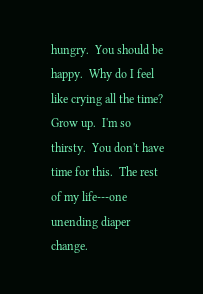hungry.  You should be happy.  Why do I feel like crying all the time?  Grow up.  I'm so thirsty.  You don't have time for this.  The rest of my life---one unending diaper change.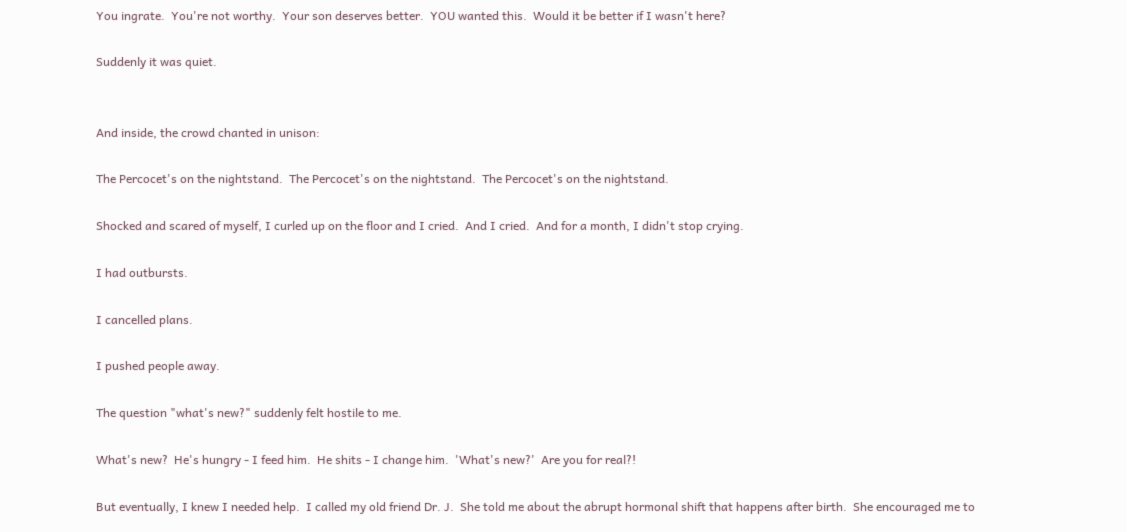You ingrate.  You're not worthy.  Your son deserves better.  YOU wanted this.  Would it be better if I wasn't here?

Suddenly it was quiet.


And inside, the crowd chanted in unison:

The Percocet's on the nightstand.  The Percocet's on the nightstand.  The Percocet's on the nightstand.

Shocked and scared of myself, I curled up on the floor and I cried.  And I cried.  And for a month, I didn't stop crying.

I had outbursts.

I cancelled plans.

I pushed people away.

The question "what's new?" suddenly felt hostile to me.

What's new?  He's hungry - I feed him.  He shits - I change him.  'What's new?'  Are you for real?!

But eventually, I knew I needed help.  I called my old friend Dr. J.  She told me about the abrupt hormonal shift that happens after birth.  She encouraged me to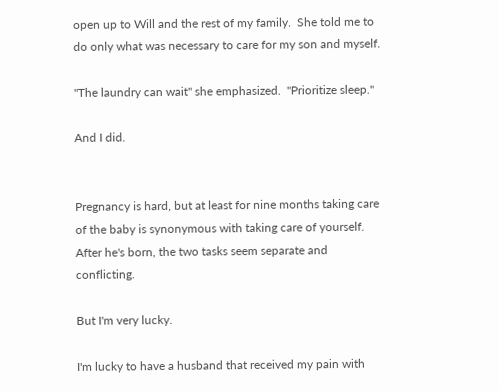open up to Will and the rest of my family.  She told me to do only what was necessary to care for my son and myself.

"The laundry can wait" she emphasized.  "Prioritize sleep."

And I did.


Pregnancy is hard, but at least for nine months taking care of the baby is synonymous with taking care of yourself.  After he's born, the two tasks seem separate and conflicting.

But I'm very lucky.

I'm lucky to have a husband that received my pain with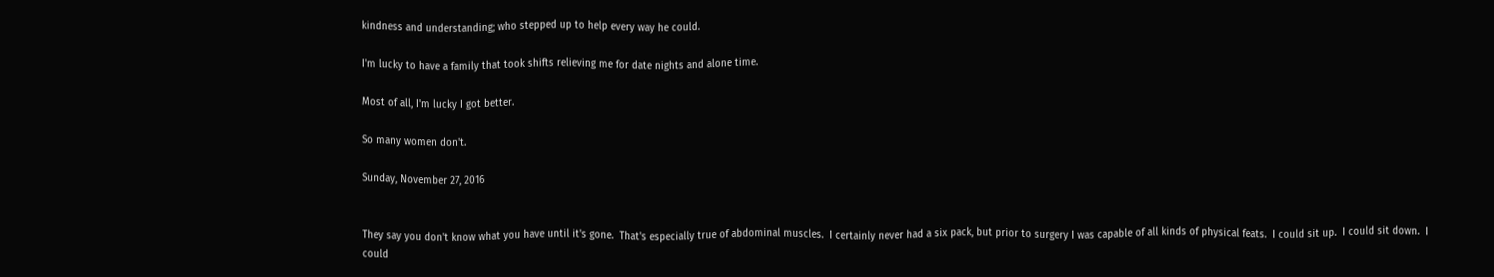kindness and understanding; who stepped up to help every way he could.

I'm lucky to have a family that took shifts relieving me for date nights and alone time.

Most of all, I'm lucky I got better.

So many women don't.

Sunday, November 27, 2016


They say you don't know what you have until it's gone.  That's especially true of abdominal muscles.  I certainly never had a six pack, but prior to surgery I was capable of all kinds of physical feats.  I could sit up.  I could sit down.  I could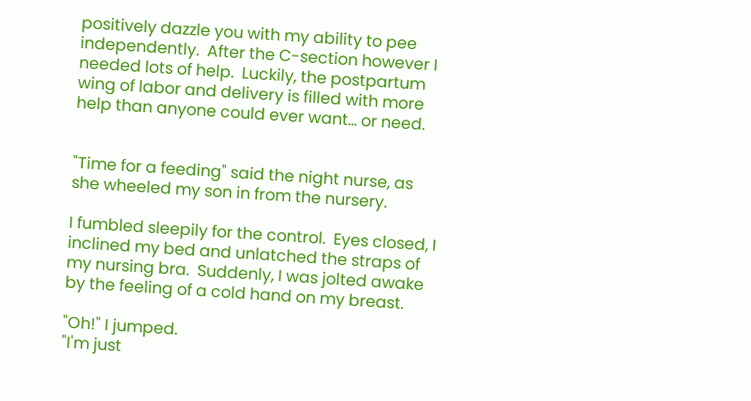positively dazzle you with my ability to pee independently.  After the C-section however I needed lots of help.  Luckily, the postpartum wing of labor and delivery is filled with more help than anyone could ever want... or need.


"Time for a feeding" said the night nurse, as she wheeled my son in from the nursery.

I fumbled sleepily for the control.  Eyes closed, I inclined my bed and unlatched the straps of my nursing bra.  Suddenly, I was jolted awake by the feeling of a cold hand on my breast.

"Oh!" I jumped.
"I'm just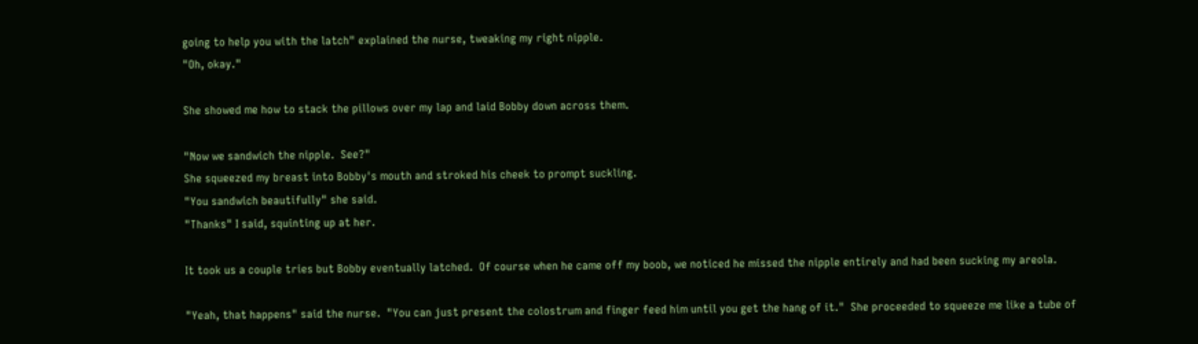going to help you with the latch" explained the nurse, tweaking my right nipple.
"Oh, okay."

She showed me how to stack the pillows over my lap and laid Bobby down across them.

"Now we sandwich the nipple.  See?"
She squeezed my breast into Bobby's mouth and stroked his cheek to prompt suckling.
"You sandwich beautifully" she said.
"Thanks" I said, squinting up at her.

It took us a couple tries but Bobby eventually latched.  Of course when he came off my boob, we noticed he missed the nipple entirely and had been sucking my areola.

"Yeah, that happens" said the nurse.  "You can just present the colostrum and finger feed him until you get the hang of it."  She proceeded to squeeze me like a tube of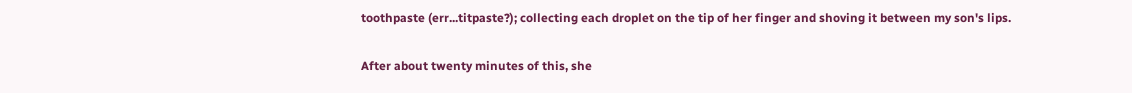toothpaste (err...titpaste?); collecting each droplet on the tip of her finger and shoving it between my son's lips.

After about twenty minutes of this, she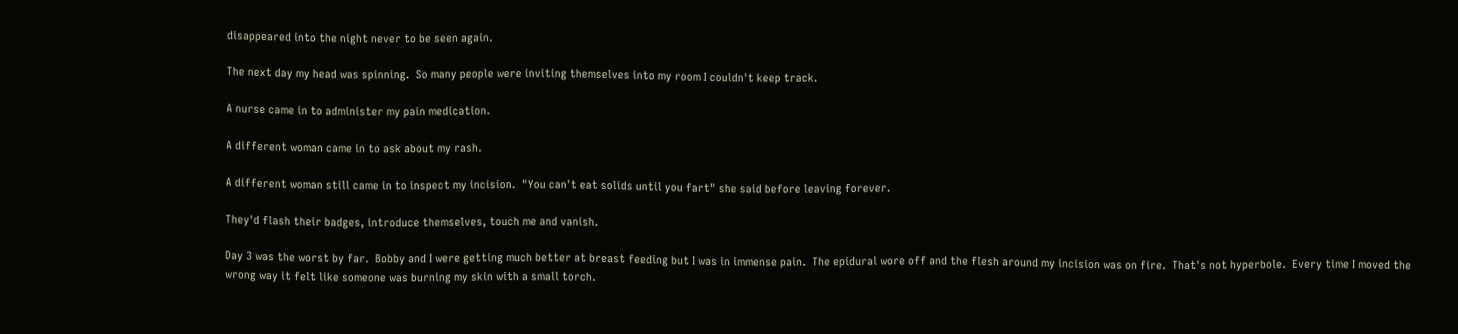disappeared into the night never to be seen again.

The next day my head was spinning.  So many people were inviting themselves into my room I couldn't keep track.

A nurse came in to administer my pain medication.

A different woman came in to ask about my rash.

A different woman still came in to inspect my incision.  "You can't eat solids until you fart" she said before leaving forever.

They'd flash their badges, introduce themselves, touch me and vanish.

Day 3 was the worst by far.  Bobby and I were getting much better at breast feeding but I was in immense pain.  The epidural wore off and the flesh around my incision was on fire.  That's not hyperbole.  Every time I moved the wrong way it felt like someone was burning my skin with a small torch.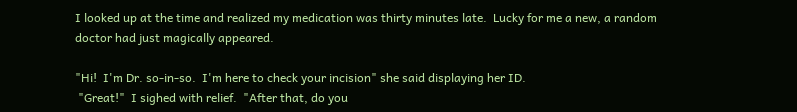I looked up at the time and realized my medication was thirty minutes late.  Lucky for me a new, a random doctor had just magically appeared.

"Hi!  I'm Dr. so-in-so.  I'm here to check your incision" she said displaying her ID.
 "Great!"  I sighed with relief.  "After that, do you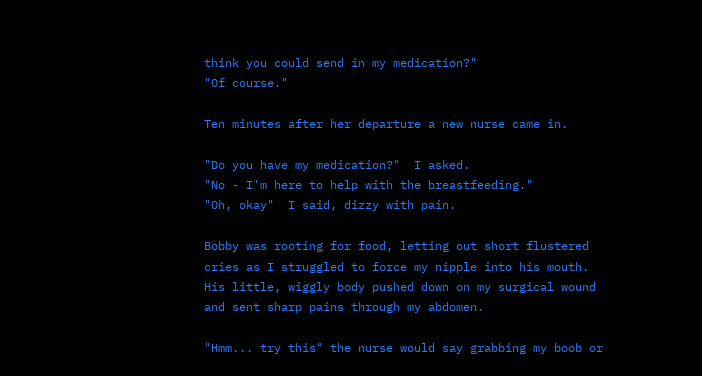think you could send in my medication?"
"Of course."

Ten minutes after her departure a new nurse came in.

"Do you have my medication?"  I asked.
"No - I'm here to help with the breastfeeding."
"Oh, okay"  I said, dizzy with pain.

Bobby was rooting for food, letting out short flustered cries as I struggled to force my nipple into his mouth.  His little, wiggly body pushed down on my surgical wound and sent sharp pains through my abdomen.

"Hmm... try this" the nurse would say grabbing my boob or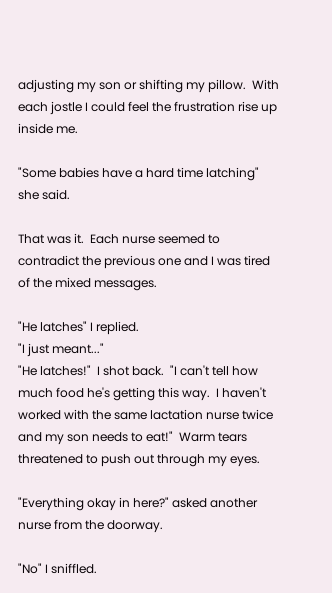adjusting my son or shifting my pillow.  With each jostle I could feel the frustration rise up inside me.

"Some babies have a hard time latching" she said.

That was it.  Each nurse seemed to contradict the previous one and I was tired of the mixed messages.

"He latches" I replied.
"I just meant..."
"He latches!"  I shot back.  "I can't tell how much food he's getting this way.  I haven't worked with the same lactation nurse twice and my son needs to eat!"  Warm tears threatened to push out through my eyes.

"Everything okay in here?" asked another nurse from the doorway.

"No" I sniffled.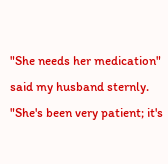"She needs her medication" said my husband sternly.  "She's been very patient; it's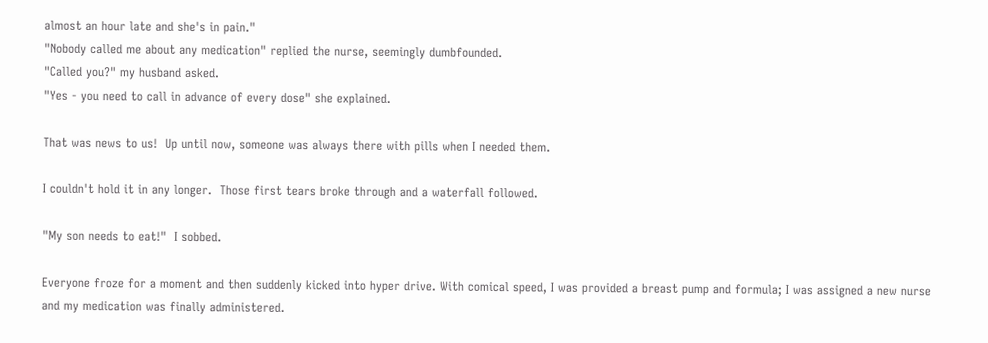almost an hour late and she's in pain."
"Nobody called me about any medication" replied the nurse, seemingly dumbfounded.
"Called you?" my husband asked.
"Yes - you need to call in advance of every dose" she explained.

That was news to us!  Up until now, someone was always there with pills when I needed them.

I couldn't hold it in any longer.  Those first tears broke through and a waterfall followed.

"My son needs to eat!"  I sobbed.

Everyone froze for a moment and then suddenly kicked into hyper drive. With comical speed, I was provided a breast pump and formula; I was assigned a new nurse and my medication was finally administered.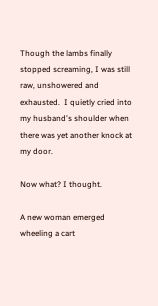Though the lambs finally stopped screaming, I was still raw, unshowered and exhausted.  I quietly cried into my husband's shoulder when there was yet another knock at my door.

Now what? I thought.

A new woman emerged wheeling a cart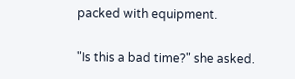packed with equipment.

"Is this a bad time?" she asked.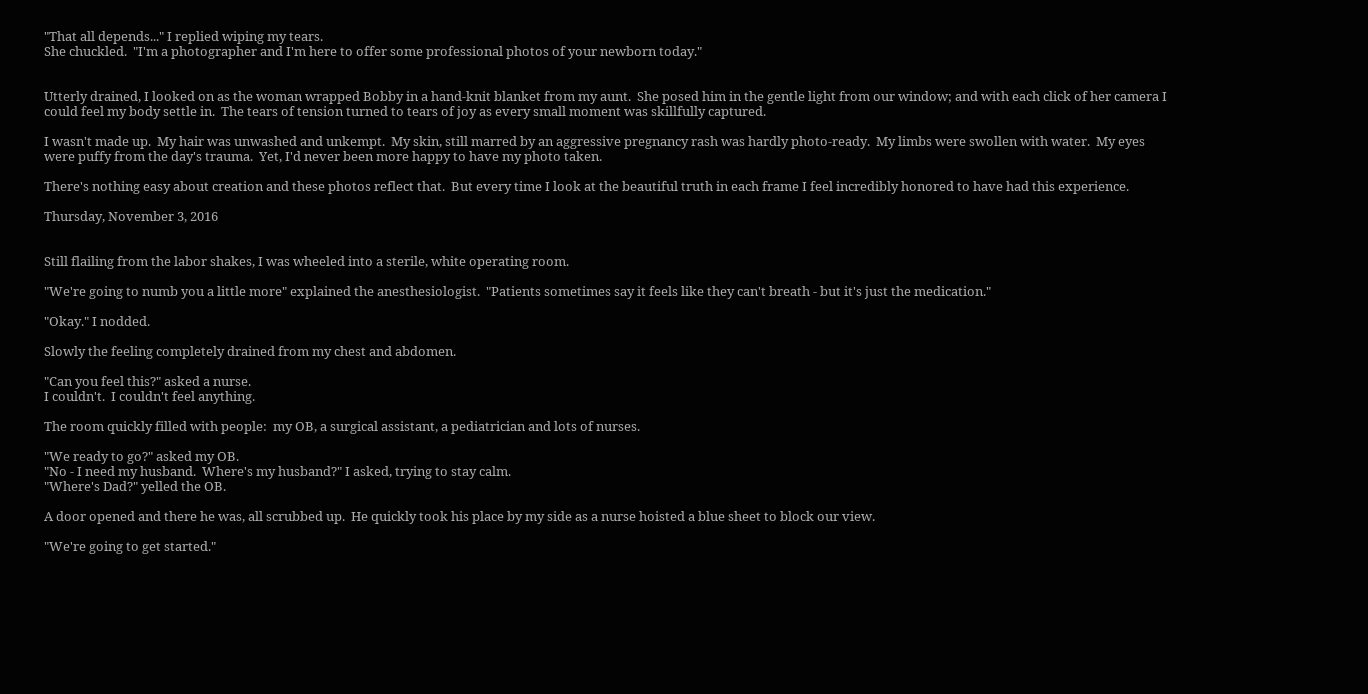"That all depends..." I replied wiping my tears.
She chuckled.  "I'm a photographer and I'm here to offer some professional photos of your newborn today."


Utterly drained, I looked on as the woman wrapped Bobby in a hand-knit blanket from my aunt.  She posed him in the gentle light from our window; and with each click of her camera I could feel my body settle in.  The tears of tension turned to tears of joy as every small moment was skillfully captured.

I wasn't made up.  My hair was unwashed and unkempt.  My skin, still marred by an aggressive pregnancy rash was hardly photo-ready.  My limbs were swollen with water.  My eyes were puffy from the day's trauma.  Yet, I'd never been more happy to have my photo taken.

There's nothing easy about creation and these photos reflect that.  But every time I look at the beautiful truth in each frame I feel incredibly honored to have had this experience.

Thursday, November 3, 2016


Still flailing from the labor shakes, I was wheeled into a sterile, white operating room.

"We're going to numb you a little more" explained the anesthesiologist.  "Patients sometimes say it feels like they can't breath - but it's just the medication."

"Okay." I nodded.

Slowly the feeling completely drained from my chest and abdomen.

"Can you feel this?" asked a nurse.
I couldn't.  I couldn't feel anything.

The room quickly filled with people:  my OB, a surgical assistant, a pediatrician and lots of nurses.

"We ready to go?" asked my OB.
"No - I need my husband.  Where's my husband?" I asked, trying to stay calm.
"Where's Dad?" yelled the OB.

A door opened and there he was, all scrubbed up.  He quickly took his place by my side as a nurse hoisted a blue sheet to block our view.

"We're going to get started."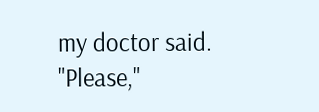my doctor said.
"Please,"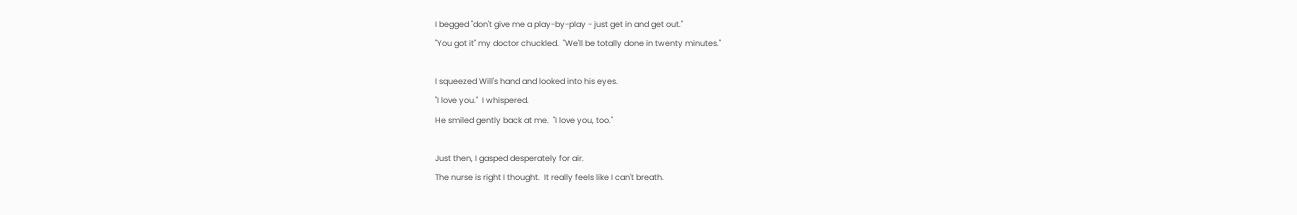I begged "don't give me a play-by-play - just get in and get out."
"You got it" my doctor chuckled.  "We'll be totally done in twenty minutes."

I squeezed Will's hand and looked into his eyes.
"I love you."  I whispered.
He smiled gently back at me.  "I love you, too."

Just then, I gasped desperately for air.
The nurse is right I thought.  It really feels like I can't breath.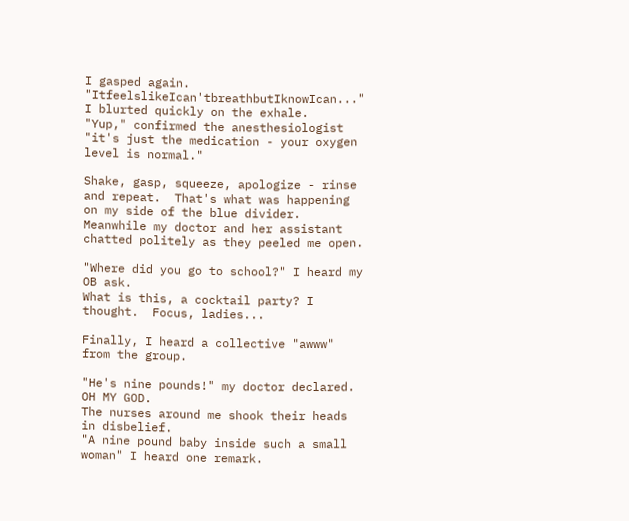I gasped again. "ItfeelslikeIcan'tbreathbutIknowIcan..." I blurted quickly on the exhale.
"Yup," confirmed the anesthesiologist "it's just the medication - your oxygen level is normal."

Shake, gasp, squeeze, apologize - rinse and repeat.  That's what was happening on my side of the blue divider.  Meanwhile my doctor and her assistant chatted politely as they peeled me open.

"Where did you go to school?" I heard my OB ask.
What is this, a cocktail party? I thought.  Focus, ladies...

Finally, I heard a collective "awww" from the group.

"He's nine pounds!" my doctor declared.  OH MY GOD.
The nurses around me shook their heads in disbelief.
"A nine pound baby inside such a small woman" I heard one remark.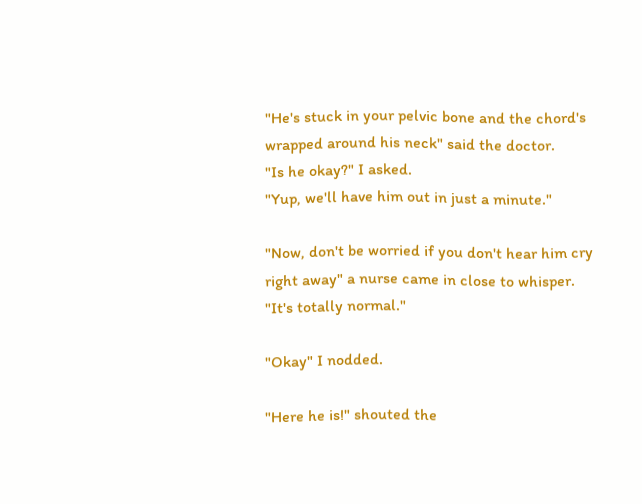"He's stuck in your pelvic bone and the chord's wrapped around his neck" said the doctor.
"Is he okay?" I asked.
"Yup, we'll have him out in just a minute."

"Now, don't be worried if you don't hear him cry right away" a nurse came in close to whisper.  "It's totally normal."

"Okay" I nodded.

"Here he is!" shouted the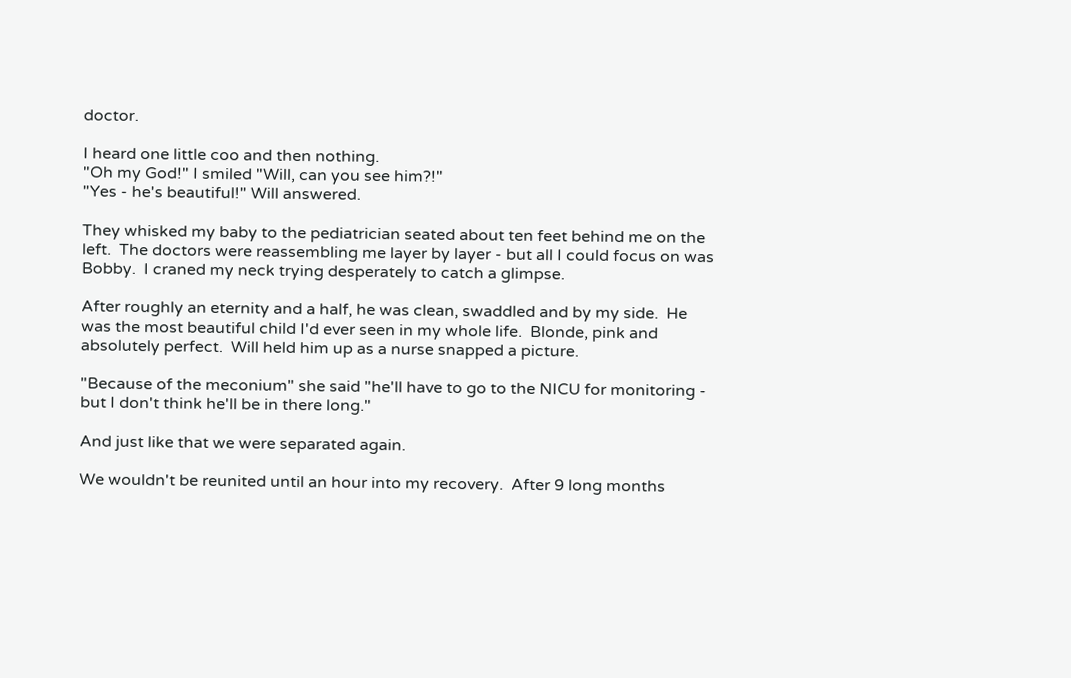doctor.

I heard one little coo and then nothing.
"Oh my God!" I smiled "Will, can you see him?!"
"Yes - he's beautiful!" Will answered.

They whisked my baby to the pediatrician seated about ten feet behind me on the left.  The doctors were reassembling me layer by layer - but all I could focus on was Bobby.  I craned my neck trying desperately to catch a glimpse.

After roughly an eternity and a half, he was clean, swaddled and by my side.  He was the most beautiful child I'd ever seen in my whole life.  Blonde, pink and absolutely perfect.  Will held him up as a nurse snapped a picture.

"Because of the meconium" she said "he'll have to go to the NICU for monitoring - but I don't think he'll be in there long."

And just like that we were separated again.

We wouldn't be reunited until an hour into my recovery.  After 9 long months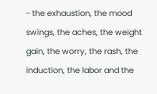- the exhaustion, the mood swings, the aches, the weight gain, the worry, the rash, the induction, the labor and the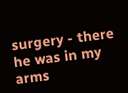surgery - there he was in my arms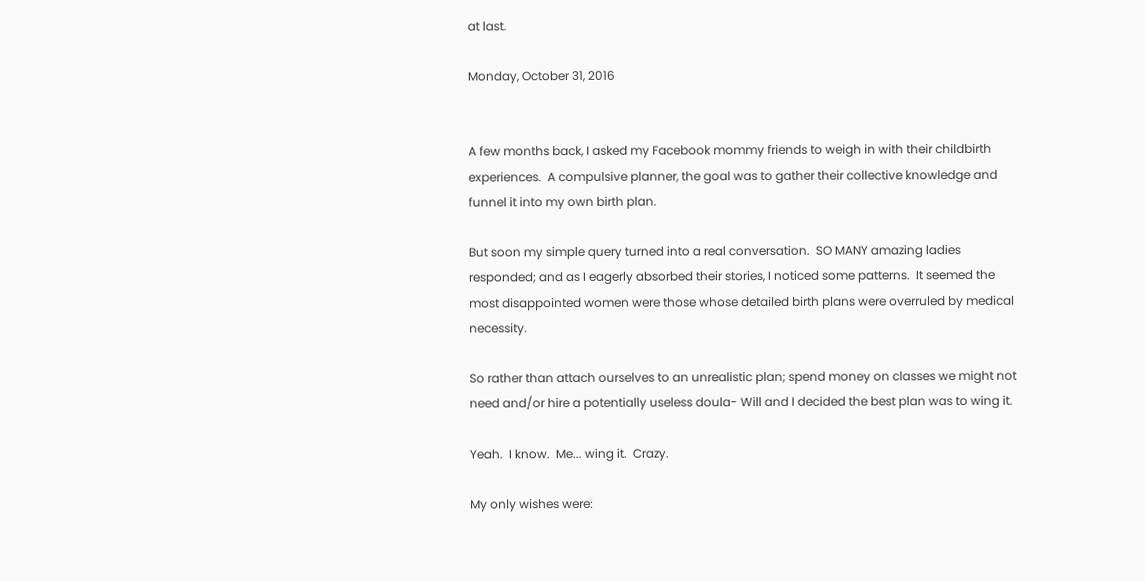at last.

Monday, October 31, 2016


A few months back, I asked my Facebook mommy friends to weigh in with their childbirth experiences.  A compulsive planner, the goal was to gather their collective knowledge and funnel it into my own birth plan.

But soon my simple query turned into a real conversation.  SO MANY amazing ladies responded; and as I eagerly absorbed their stories, I noticed some patterns.  It seemed the most disappointed women were those whose detailed birth plans were overruled by medical necessity.

So rather than attach ourselves to an unrealistic plan; spend money on classes we might not need and/or hire a potentially useless doula- Will and I decided the best plan was to wing it.

Yeah.  I know.  Me... wing it.  Crazy.

My only wishes were: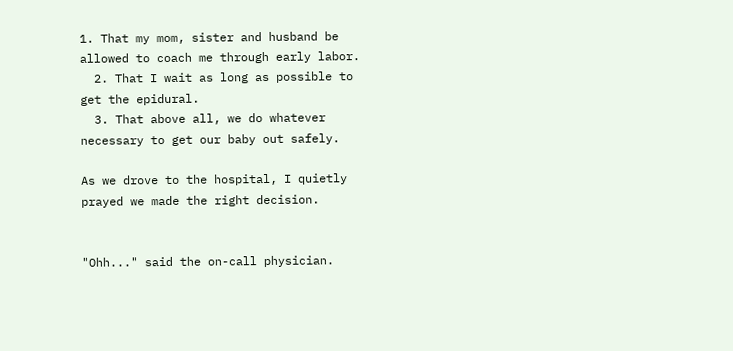1. That my mom, sister and husband be allowed to coach me through early labor.
  2. That I wait as long as possible to get the epidural.
  3. That above all, we do whatever necessary to get our baby out safely.

As we drove to the hospital, I quietly prayed we made the right decision.


"Ohh..." said the on-call physician.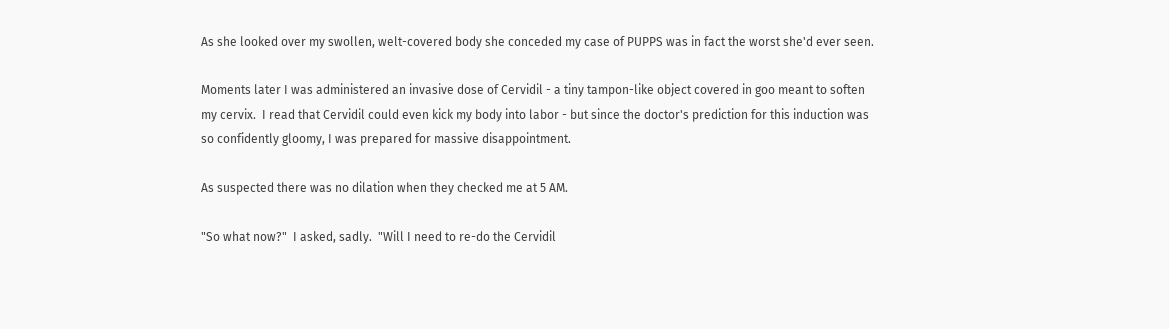As she looked over my swollen, welt-covered body she conceded my case of PUPPS was in fact the worst she'd ever seen.

Moments later I was administered an invasive dose of Cervidil - a tiny tampon-like object covered in goo meant to soften my cervix.  I read that Cervidil could even kick my body into labor - but since the doctor's prediction for this induction was so confidently gloomy, I was prepared for massive disappointment.

As suspected there was no dilation when they checked me at 5 AM.

"So what now?"  I asked, sadly.  "Will I need to re-do the Cervidil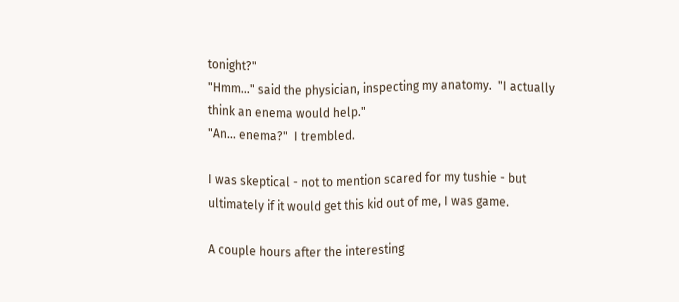tonight?"
"Hmm..." said the physician, inspecting my anatomy.  "I actually think an enema would help."
"An... enema?"  I trembled.

I was skeptical - not to mention scared for my tushie - but ultimately if it would get this kid out of me, I was game.

A couple hours after the interesting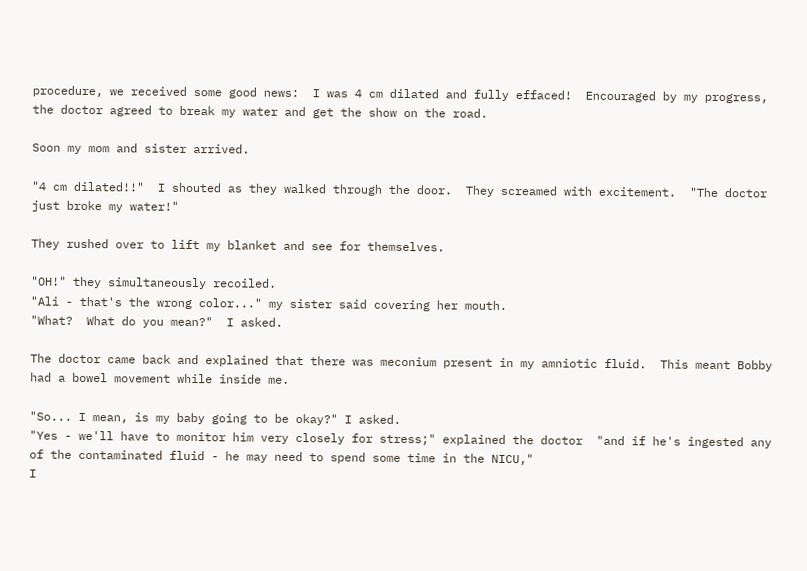procedure, we received some good news:  I was 4 cm dilated and fully effaced!  Encouraged by my progress, the doctor agreed to break my water and get the show on the road.

Soon my mom and sister arrived.

"4 cm dilated!!"  I shouted as they walked through the door.  They screamed with excitement.  "The doctor just broke my water!"

They rushed over to lift my blanket and see for themselves.

"OH!" they simultaneously recoiled.
"Ali - that's the wrong color..." my sister said covering her mouth.
"What?  What do you mean?"  I asked.

The doctor came back and explained that there was meconium present in my amniotic fluid.  This meant Bobby had a bowel movement while inside me.

"So... I mean, is my baby going to be okay?" I asked.
"Yes - we'll have to monitor him very closely for stress;" explained the doctor  "and if he's ingested any of the contaminated fluid - he may need to spend some time in the NICU,"
I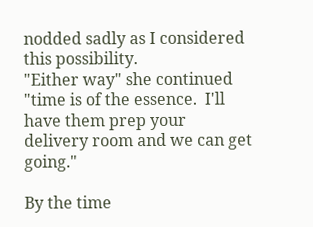nodded sadly as I considered this possibility.
"Either way" she continued "time is of the essence.  I'll have them prep your delivery room and we can get going."

By the time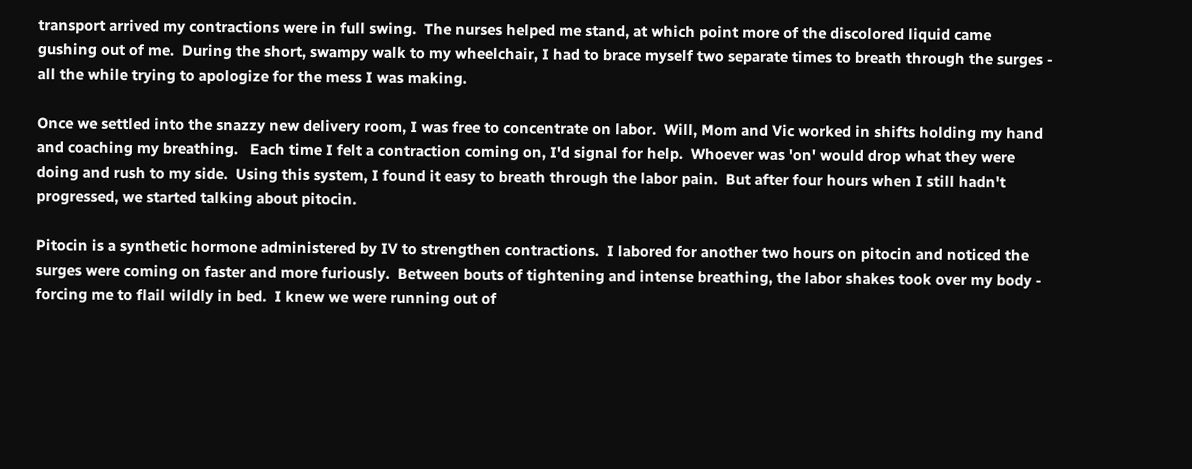transport arrived my contractions were in full swing.  The nurses helped me stand, at which point more of the discolored liquid came gushing out of me.  During the short, swampy walk to my wheelchair, I had to brace myself two separate times to breath through the surges - all the while trying to apologize for the mess I was making.

Once we settled into the snazzy new delivery room, I was free to concentrate on labor.  Will, Mom and Vic worked in shifts holding my hand and coaching my breathing.   Each time I felt a contraction coming on, I'd signal for help.  Whoever was 'on' would drop what they were doing and rush to my side.  Using this system, I found it easy to breath through the labor pain.  But after four hours when I still hadn't progressed, we started talking about pitocin.

Pitocin is a synthetic hormone administered by IV to strengthen contractions.  I labored for another two hours on pitocin and noticed the surges were coming on faster and more furiously.  Between bouts of tightening and intense breathing, the labor shakes took over my body - forcing me to flail wildly in bed.  I knew we were running out of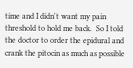time and I didn't want my pain threshold to hold me back.  So I told the doctor to order the epidural and crank the pitocin as much as possible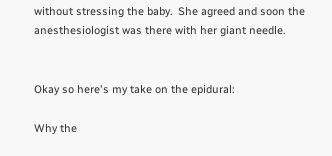without stressing the baby.  She agreed and soon the anesthesiologist was there with her giant needle.


Okay so here's my take on the epidural:

Why the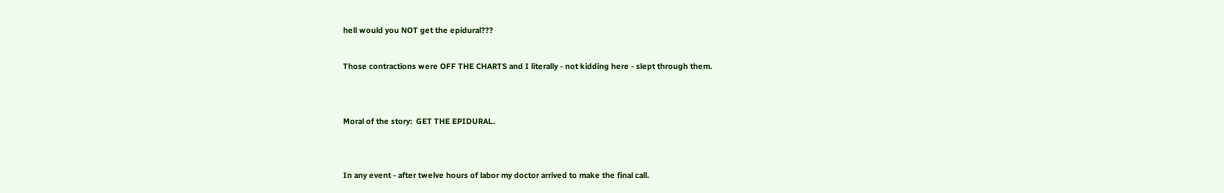hell would you NOT get the epidural???

Those contractions were OFF THE CHARTS and I literally - not kidding here - slept through them.


Moral of the story:  GET THE EPIDURAL.


In any event - after twelve hours of labor my doctor arrived to make the final call.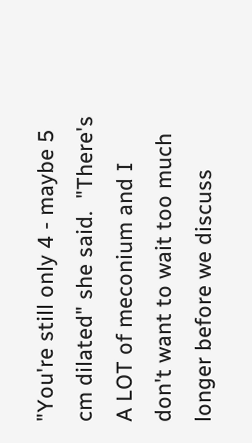"You're still only 4 - maybe 5 cm dilated" she said.  "There's A LOT of meconium and I don't want to wait too much longer before we discuss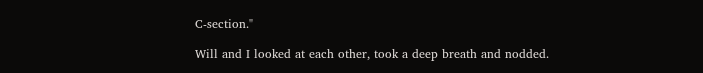C-section."

Will and I looked at each other, took a deep breath and nodded.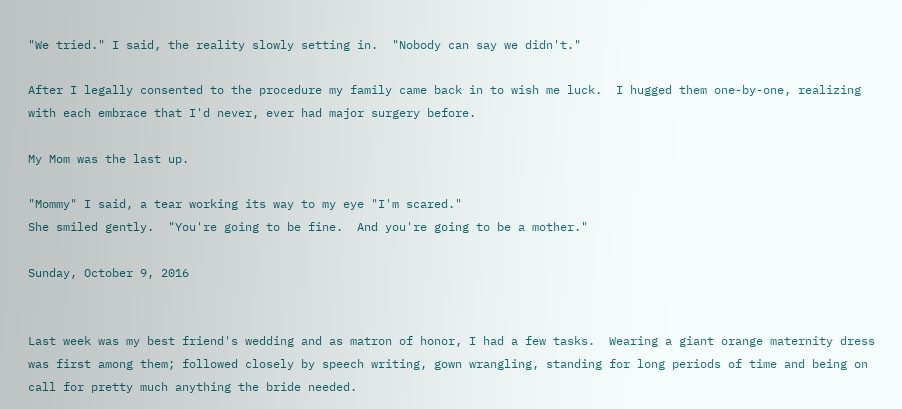"We tried." I said, the reality slowly setting in.  "Nobody can say we didn't."

After I legally consented to the procedure my family came back in to wish me luck.  I hugged them one-by-one, realizing with each embrace that I'd never, ever had major surgery before.

My Mom was the last up.

"Mommy" I said, a tear working its way to my eye "I'm scared."
She smiled gently.  "You're going to be fine.  And you're going to be a mother."

Sunday, October 9, 2016


Last week was my best friend's wedding and as matron of honor, I had a few tasks.  Wearing a giant orange maternity dress was first among them; followed closely by speech writing, gown wrangling, standing for long periods of time and being on call for pretty much anything the bride needed.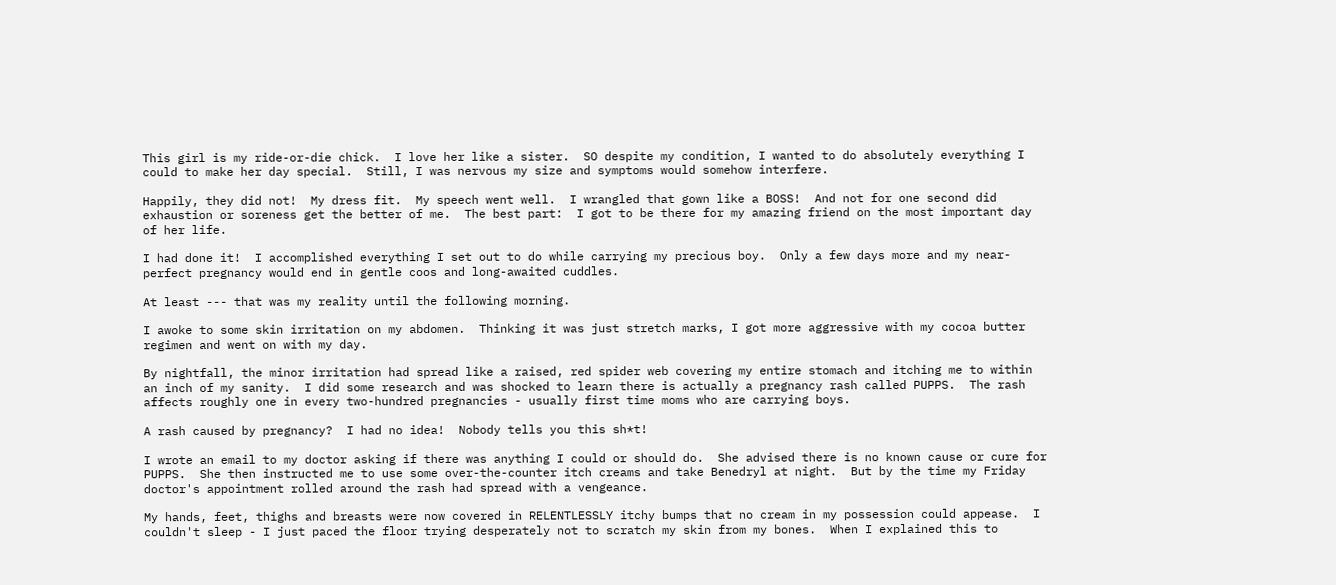This girl is my ride-or-die chick.  I love her like a sister.  SO despite my condition, I wanted to do absolutely everything I could to make her day special.  Still, I was nervous my size and symptoms would somehow interfere.

Happily, they did not!  My dress fit.  My speech went well.  I wrangled that gown like a BOSS!  And not for one second did exhaustion or soreness get the better of me.  The best part:  I got to be there for my amazing friend on the most important day of her life.

I had done it!  I accomplished everything I set out to do while carrying my precious boy.  Only a few days more and my near-perfect pregnancy would end in gentle coos and long-awaited cuddles.

At least --- that was my reality until the following morning.

I awoke to some skin irritation on my abdomen.  Thinking it was just stretch marks, I got more aggressive with my cocoa butter regimen and went on with my day.

By nightfall, the minor irritation had spread like a raised, red spider web covering my entire stomach and itching me to within an inch of my sanity.  I did some research and was shocked to learn there is actually a pregnancy rash called PUPPS.  The rash affects roughly one in every two-hundred pregnancies - usually first time moms who are carrying boys.

A rash caused by pregnancy?  I had no idea!  Nobody tells you this sh*t!

I wrote an email to my doctor asking if there was anything I could or should do.  She advised there is no known cause or cure for PUPPS.  She then instructed me to use some over-the-counter itch creams and take Benedryl at night.  But by the time my Friday doctor's appointment rolled around the rash had spread with a vengeance.

My hands, feet, thighs and breasts were now covered in RELENTLESSLY itchy bumps that no cream in my possession could appease.  I couldn't sleep - I just paced the floor trying desperately not to scratch my skin from my bones.  When I explained this to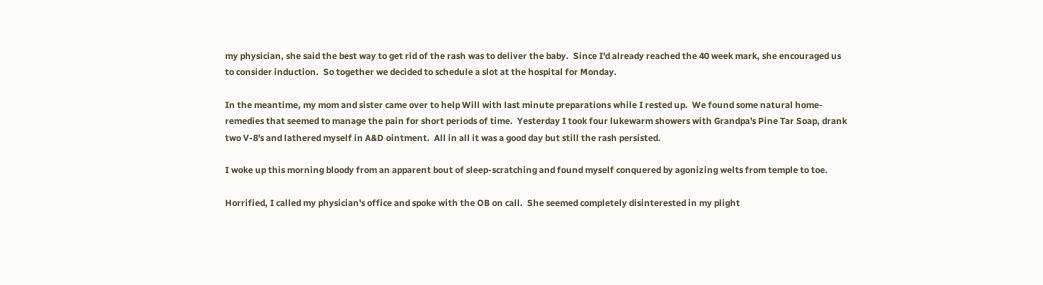my physician, she said the best way to get rid of the rash was to deliver the baby.  Since I'd already reached the 40 week mark, she encouraged us to consider induction.  So together we decided to schedule a slot at the hospital for Monday.

In the meantime, my mom and sister came over to help Will with last minute preparations while I rested up.  We found some natural home-remedies that seemed to manage the pain for short periods of time.  Yesterday I took four lukewarm showers with Grandpa's Pine Tar Soap, drank two V-8's and lathered myself in A&D ointment.  All in all it was a good day but still the rash persisted.

I woke up this morning bloody from an apparent bout of sleep-scratching and found myself conquered by agonizing welts from temple to toe.

Horrified, I called my physician's office and spoke with the OB on call.  She seemed completely disinterested in my plight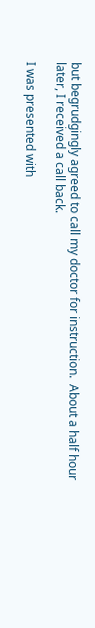but begrudgingly agreed to call my doctor for instruction.  About a half hour later, I received a call back.

I was presented with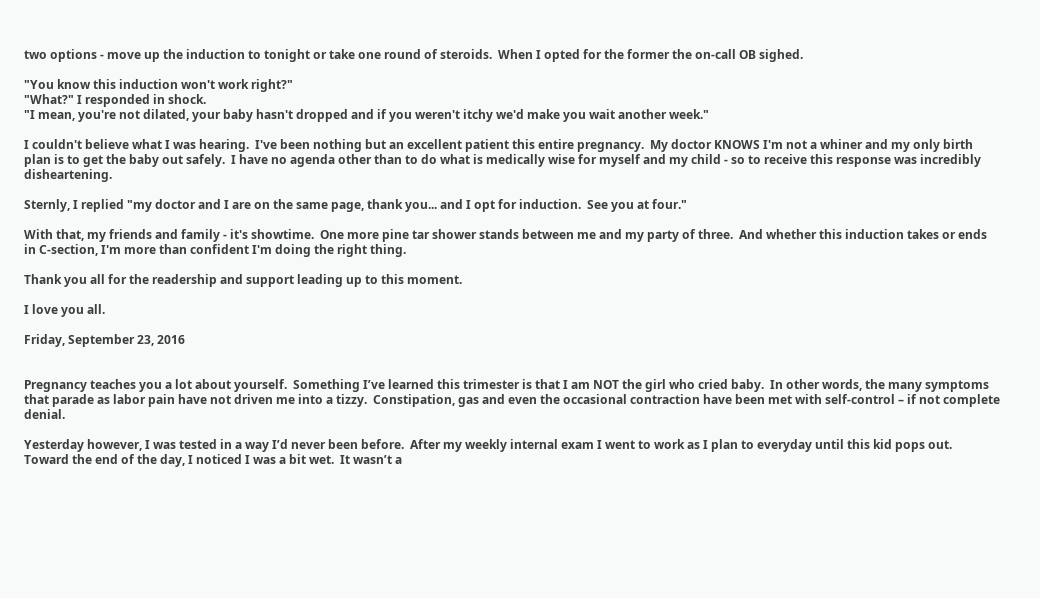two options - move up the induction to tonight or take one round of steroids.  When I opted for the former the on-call OB sighed.

"You know this induction won't work right?"
"What?" I responded in shock.
"I mean, you're not dilated, your baby hasn't dropped and if you weren't itchy we'd make you wait another week."

I couldn't believe what I was hearing.  I've been nothing but an excellent patient this entire pregnancy.  My doctor KNOWS I'm not a whiner and my only birth plan is to get the baby out safely.  I have no agenda other than to do what is medically wise for myself and my child - so to receive this response was incredibly disheartening.

Sternly, I replied "my doctor and I are on the same page, thank you... and I opt for induction.  See you at four."

With that, my friends and family - it's showtime.  One more pine tar shower stands between me and my party of three.  And whether this induction takes or ends in C-section, I'm more than confident I'm doing the right thing.

Thank you all for the readership and support leading up to this moment.

I love you all.

Friday, September 23, 2016


Pregnancy teaches you a lot about yourself.  Something I’ve learned this trimester is that I am NOT the girl who cried baby.  In other words, the many symptoms that parade as labor pain have not driven me into a tizzy.  Constipation, gas and even the occasional contraction have been met with self-control – if not complete denial.

Yesterday however, I was tested in a way I’d never been before.  After my weekly internal exam I went to work as I plan to everyday until this kid pops out.  Toward the end of the day, I noticed I was a bit wet.  It wasn’t a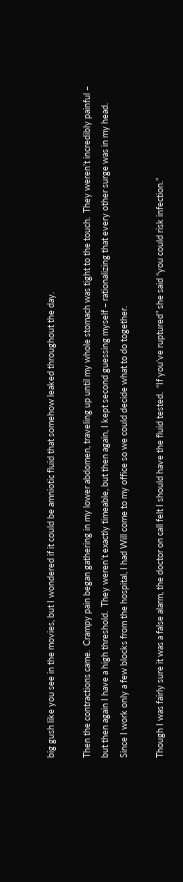big gush like you see in the movies, but I wondered if it could be amniotic fluid that somehow leaked throughout the day.

Then the contractions came.  Crampy pain began gathering in my lower abdomen, traveling up until my whole stomach was tight to the touch.  They weren’t incredibly painful – but then again I have a high threshold.  They weren’t exactly timeable, but then again, I kept second guessing myself – rationalizing that every other surge was in my head.  Since I work only a few blocks from the hospital, I had Will come to my office so we could decide what to do together.

Though I was fairly sure it was a false alarm, the doctor on call felt I should have the fluid tested.  “If you’ve ruptured” she said “you could risk infection.”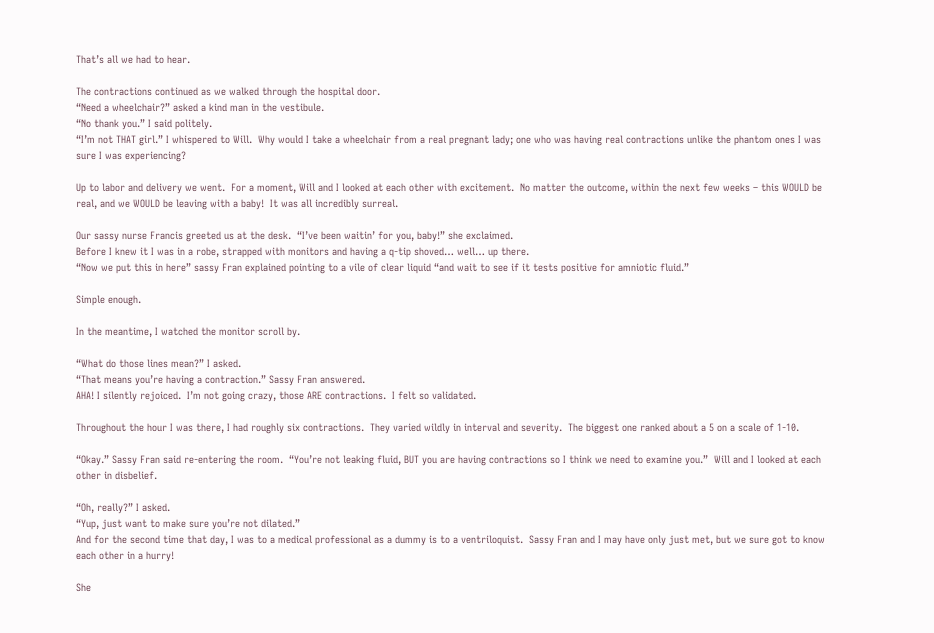That’s all we had to hear.

The contractions continued as we walked through the hospital door.
“Need a wheelchair?” asked a kind man in the vestibule.
“No thank you.” I said politely.
“I’m not THAT girl.” I whispered to Will.  Why would I take a wheelchair from a real pregnant lady; one who was having real contractions unlike the phantom ones I was sure I was experiencing?

Up to labor and delivery we went.  For a moment, Will and I looked at each other with excitement.  No matter the outcome, within the next few weeks – this WOULD be real, and we WOULD be leaving with a baby!  It was all incredibly surreal.

Our sassy nurse Francis greeted us at the desk.  “I’ve been waitin’ for you, baby!” she exclaimed.
Before I knew it I was in a robe, strapped with monitors and having a q-tip shoved… well… up there.
“Now we put this in here” sassy Fran explained pointing to a vile of clear liquid “and wait to see if it tests positive for amniotic fluid.”

Simple enough.

In the meantime, I watched the monitor scroll by.

“What do those lines mean?” I asked.
“That means you’re having a contraction.” Sassy Fran answered.
AHA! I silently rejoiced.  I’m not going crazy, those ARE contractions.  I felt so validated.

Throughout the hour I was there, I had roughly six contractions.  They varied wildly in interval and severity.  The biggest one ranked about a 5 on a scale of 1-10.

“Okay.” Sassy Fran said re-entering the room.  “You’re not leaking fluid, BUT you are having contractions so I think we need to examine you.”  Will and I looked at each other in disbelief.

“Oh, really?” I asked.
“Yup, just want to make sure you’re not dilated.”
And for the second time that day, I was to a medical professional as a dummy is to a ventriloquist.  Sassy Fran and I may have only just met, but we sure got to know each other in a hurry!

She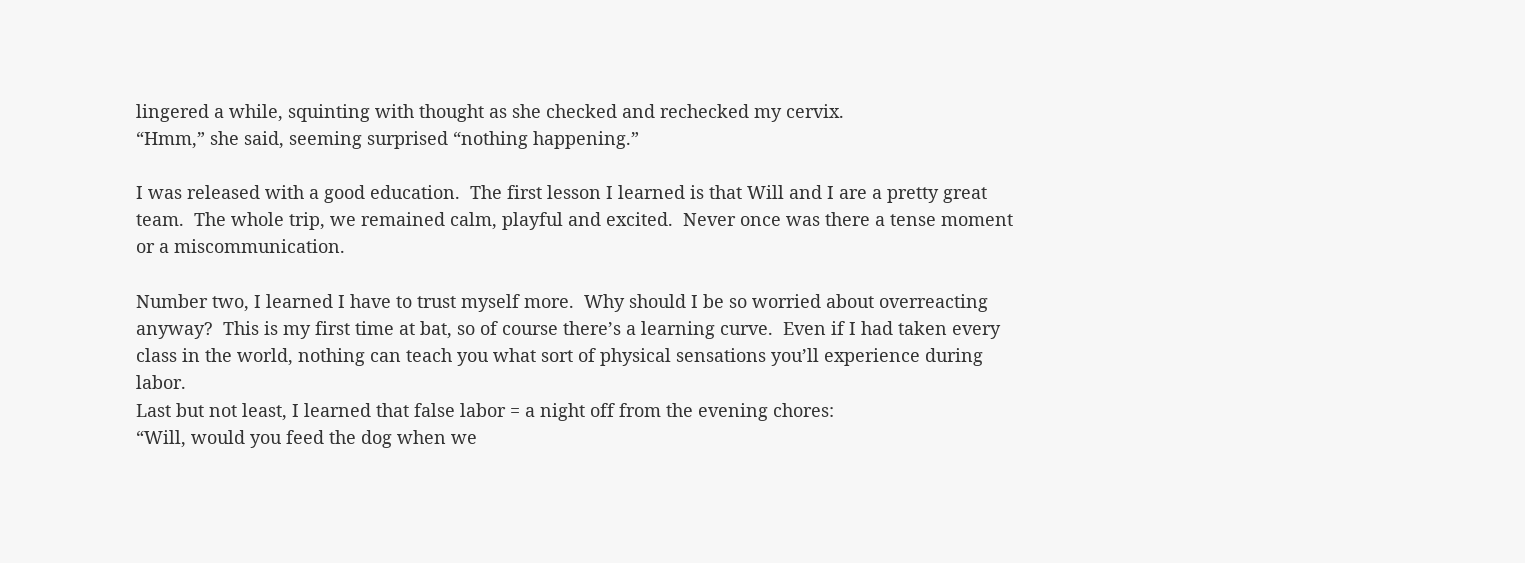lingered a while, squinting with thought as she checked and rechecked my cervix.
“Hmm,” she said, seeming surprised “nothing happening.”

I was released with a good education.  The first lesson I learned is that Will and I are a pretty great team.  The whole trip, we remained calm, playful and excited.  Never once was there a tense moment or a miscommunication.

Number two, I learned I have to trust myself more.  Why should I be so worried about overreacting anyway?  This is my first time at bat, so of course there’s a learning curve.  Even if I had taken every class in the world, nothing can teach you what sort of physical sensations you’ll experience during labor.
Last but not least, I learned that false labor = a night off from the evening chores:
“Will, would you feed the dog when we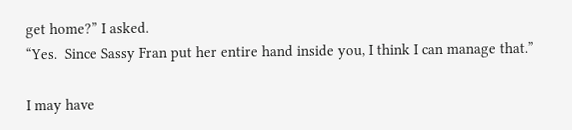get home?” I asked.
“Yes.  Since Sassy Fran put her entire hand inside you, I think I can manage that.”

I may have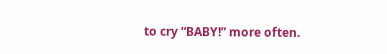to cry “BABY!” more often.